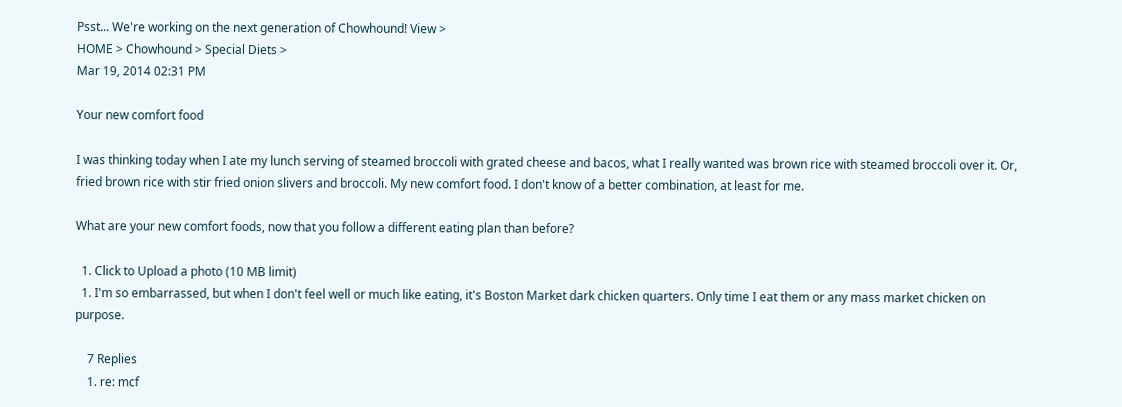Psst... We're working on the next generation of Chowhound! View >
HOME > Chowhound > Special Diets >
Mar 19, 2014 02:31 PM

Your new comfort food

I was thinking today when I ate my lunch serving of steamed broccoli with grated cheese and bacos, what I really wanted was brown rice with steamed broccoli over it. Or, fried brown rice with stir fried onion slivers and broccoli. My new comfort food. I don't know of a better combination, at least for me.

What are your new comfort foods, now that you follow a different eating plan than before?

  1. Click to Upload a photo (10 MB limit)
  1. I'm so embarrassed, but when I don't feel well or much like eating, it's Boston Market dark chicken quarters. Only time I eat them or any mass market chicken on purpose.

    7 Replies
    1. re: mcf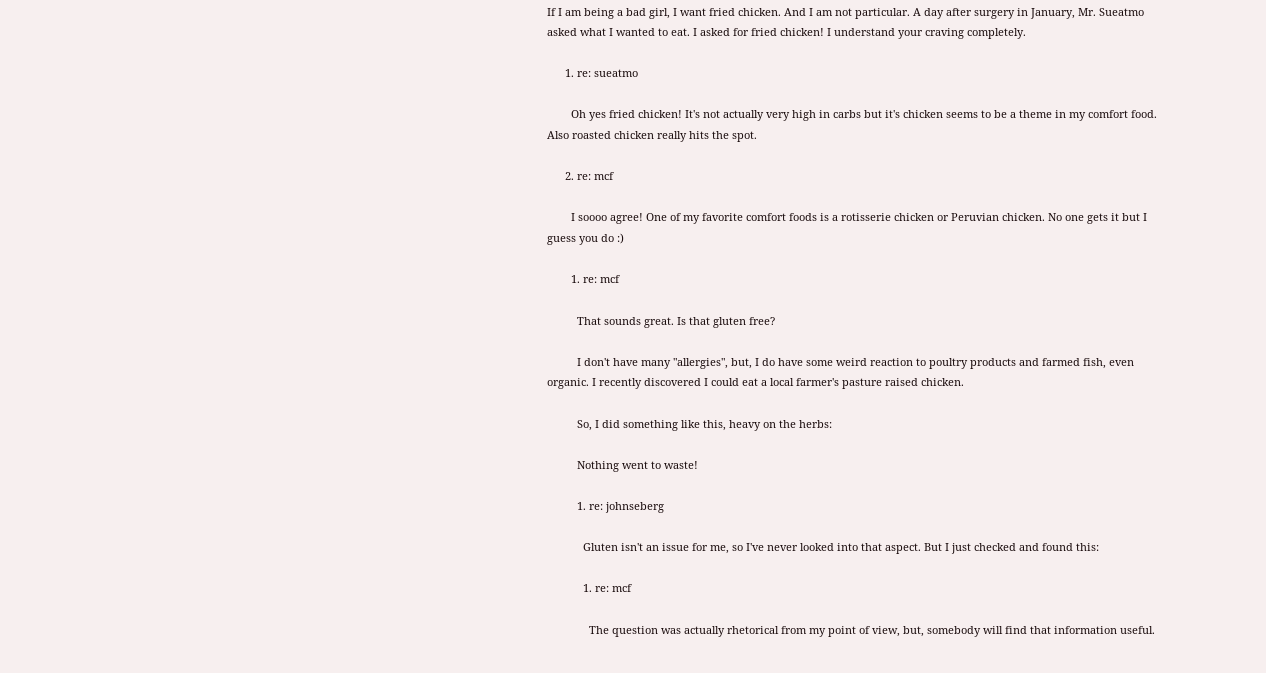If I am being a bad girl, I want fried chicken. And I am not particular. A day after surgery in January, Mr. Sueatmo asked what I wanted to eat. I asked for fried chicken! I understand your craving completely.

      1. re: sueatmo

        Oh yes fried chicken! It's not actually very high in carbs but it's chicken seems to be a theme in my comfort food. Also roasted chicken really hits the spot.

      2. re: mcf

        I soooo agree! One of my favorite comfort foods is a rotisserie chicken or Peruvian chicken. No one gets it but I guess you do :)

        1. re: mcf

          That sounds great. Is that gluten free?

          I don't have many "allergies", but, I do have some weird reaction to poultry products and farmed fish, even organic. I recently discovered I could eat a local farmer's pasture raised chicken.

          So, I did something like this, heavy on the herbs:

          Nothing went to waste!

          1. re: johnseberg

            Gluten isn't an issue for me, so I've never looked into that aspect. But I just checked and found this:

            1. re: mcf

              The question was actually rhetorical from my point of view, but, somebody will find that information useful.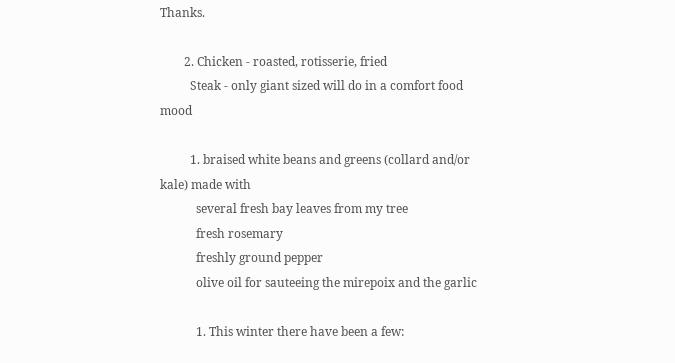Thanks.

        2. Chicken - roasted, rotisserie, fried
          Steak - only giant sized will do in a comfort food mood

          1. braised white beans and greens (collard and/or kale) made with
            several fresh bay leaves from my tree
            fresh rosemary
            freshly ground pepper
            olive oil for sauteeing the mirepoix and the garlic

            1. This winter there have been a few: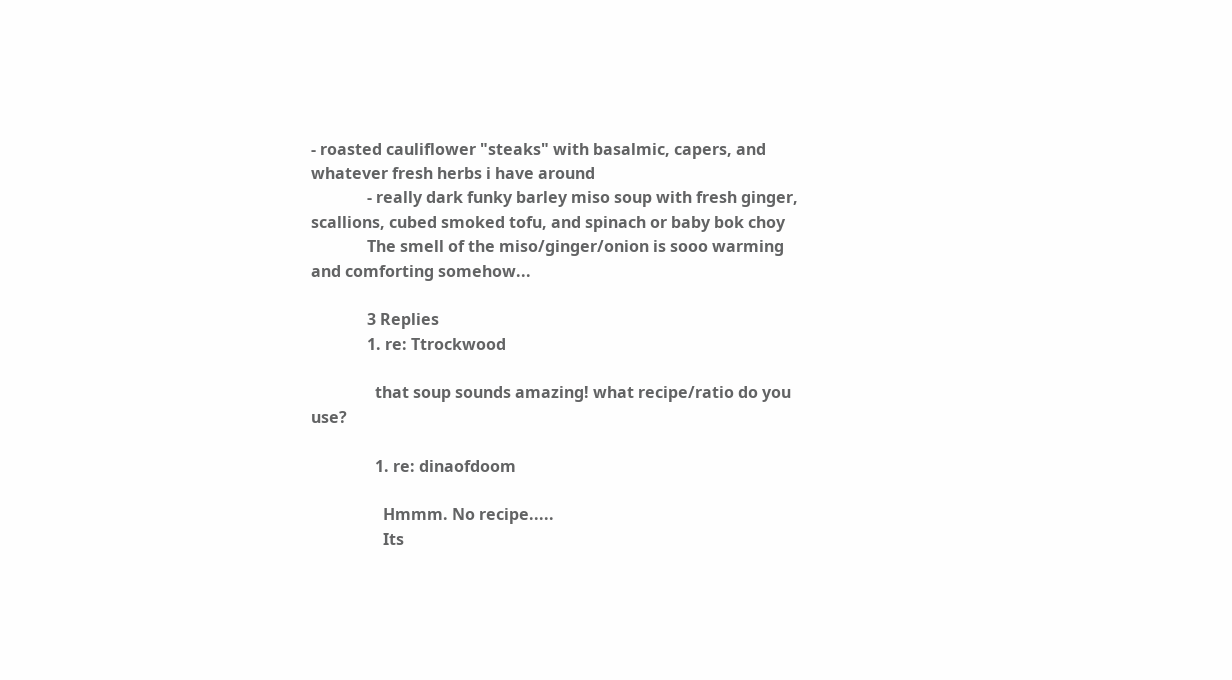- roasted cauliflower "steaks" with basalmic, capers, and whatever fresh herbs i have around
              - really dark funky barley miso soup with fresh ginger, scallions, cubed smoked tofu, and spinach or baby bok choy
              The smell of the miso/ginger/onion is sooo warming and comforting somehow...

              3 Replies
              1. re: Ttrockwood

                that soup sounds amazing! what recipe/ratio do you use?

                1. re: dinaofdoom

                  Hmmm. No recipe.....
                  Its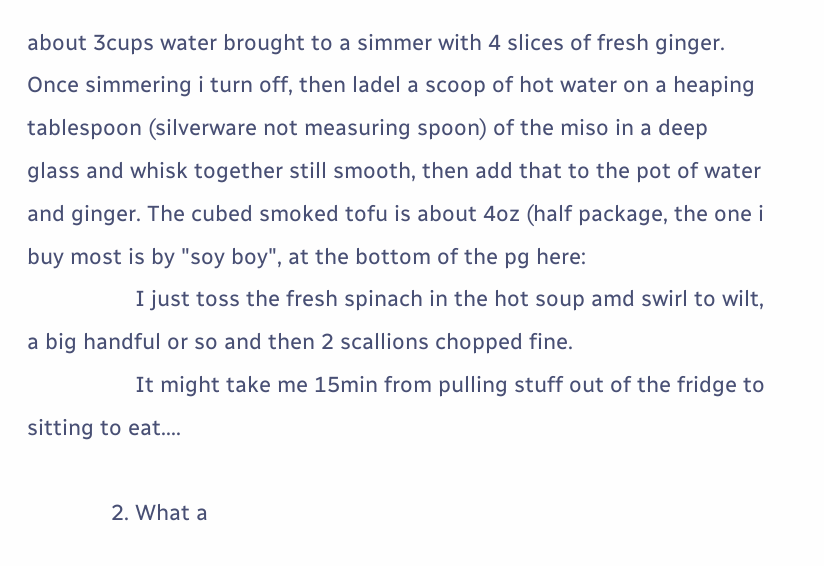about 3cups water brought to a simmer with 4 slices of fresh ginger. Once simmering i turn off, then ladel a scoop of hot water on a heaping tablespoon (silverware not measuring spoon) of the miso in a deep glass and whisk together still smooth, then add that to the pot of water and ginger. The cubed smoked tofu is about 4oz (half package, the one i buy most is by "soy boy", at the bottom of the pg here:
                  I just toss the fresh spinach in the hot soup amd swirl to wilt, a big handful or so and then 2 scallions chopped fine.
                  It might take me 15min from pulling stuff out of the fridge to sitting to eat....

              2. What a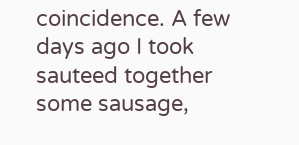coincidence. A few days ago I took sauteed together some sausage,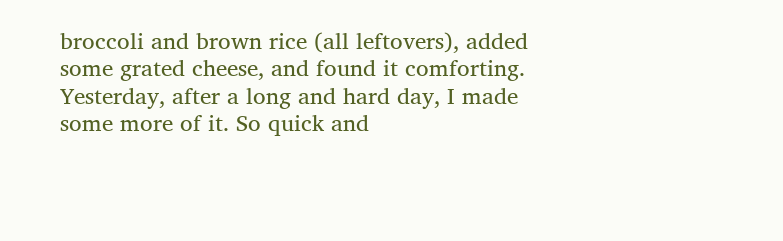broccoli and brown rice (all leftovers), added some grated cheese, and found it comforting. Yesterday, after a long and hard day, I made some more of it. So quick and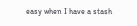easy when I have a stash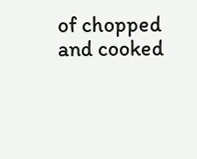of chopped and cooked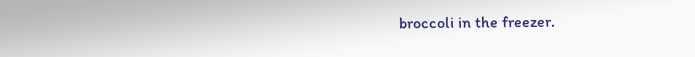broccoli in the freezer.